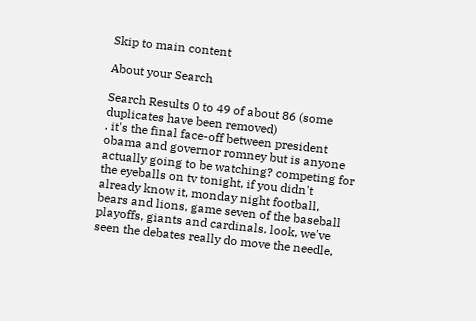Skip to main content

About your Search

Search Results 0 to 49 of about 86 (some duplicates have been removed)
. it's the final face-off between president obama and governor romney but is anyone actually going to be watching? competing for the eyeballs on tv tonight, if you didn't already know it, monday night football, bears and lions, game seven of the baseball playoffs, giants and cardinals. look, we've seen the debates really do move the needle,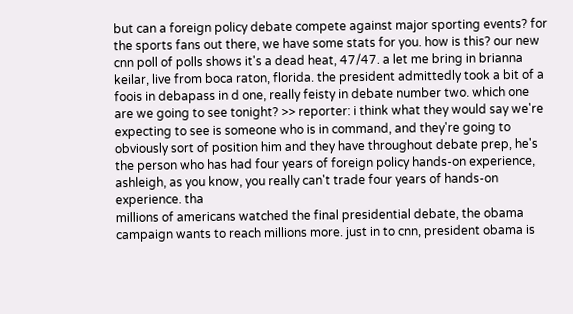but can a foreign policy debate compete against major sporting events? for the sports fans out there, we have some stats for you. how is this? our new cnn poll of polls shows it's a dead heat, 47/47. a let me bring in brianna keilar, live from boca raton, florida. the president admittedly took a bit of a foois in debapass in d one, really feisty in debate number two. which one are we going to see tonight? >> reporter: i think what they would say we're expecting to see is someone who is in command, and they're going to obviously sort of position him and they have throughout debate prep, he's the person who has had four years of foreign policy hands-on experience, ashleigh, as you know, you really can't trade four years of hands-on experience. tha
millions of americans watched the final presidential debate, the obama campaign wants to reach millions more. just in to cnn, president obama is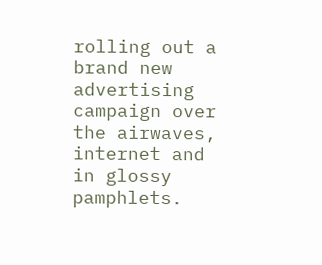rolling out a brand new advertising campaign over the airwaves, internet and in glossy pamphlets.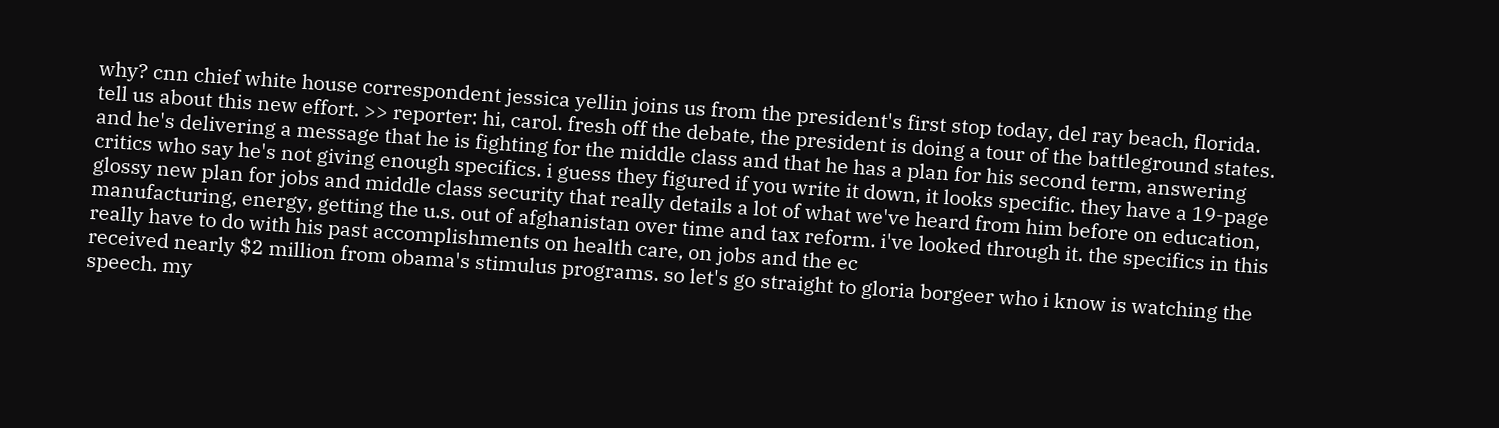why? cnn chief white house correspondent jessica yellin joins us from the president's first stop today, del ray beach, florida. tell us about this new effort. >> reporter: hi, carol. fresh off the debate, the president is doing a tour of the battleground states. and he's delivering a message that he is fighting for the middle class and that he has a plan for his second term, answering critics who say he's not giving enough specifics. i guess they figured if you write it down, it looks specific. they have a 19-page glossy new plan for jobs and middle class security that really details a lot of what we've heard from him before on education, manufacturing, energy, getting the u.s. out of afghanistan over time and tax reform. i've looked through it. the specifics in this really have to do with his past accomplishments on health care, on jobs and the ec
received nearly $2 million from obama's stimulus programs. so let's go straight to gloria borgeer who i know is watching the speech. my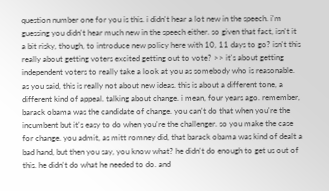question number one for you is this. i didn't hear a lot new in the speech. i'm guessing you didn't hear much new in the speech either. so given that fact, isn't it a bit risky, though, to introduce new policy here with 10, 11 days to go? isn't this really about getting voters excited getting out to vote? >> it's about getting independent voters to really take a look at you as somebody who is reasonable. as you said, this is really not about new ideas. this is about a different tone, a different kind of appeal. talking about change. i mean, four years ago. remember, barack obama was the candidate of change. you can't do that when you're the incumbent but it's easy to do when you're the challenger. so you make the case for change. you admit, as mitt romney did, that barack obama was kind of dealt a bad hand, but then you say, you know what? he didn't do enough to get us out of this. he didn't do what he needed to do. and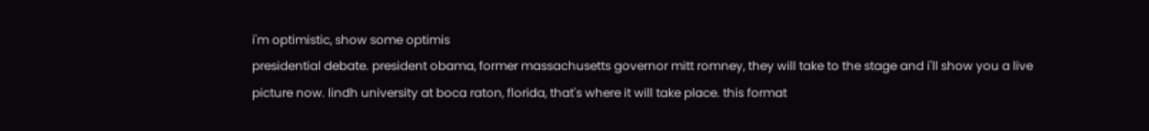i'm optimistic, show some optimis
presidential debate. president obama, former massachusetts governor mitt romney, they will take to the stage and i'll show you a live picture now. lindh university at boca raton, florida, that's where it will take place. this format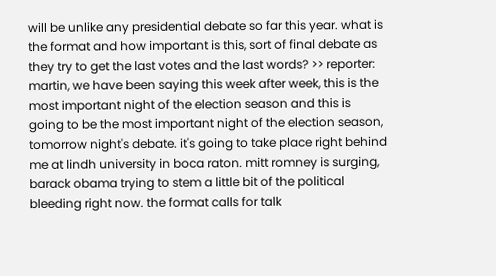will be unlike any presidential debate so far this year. what is the format and how important is this, sort of final debate as they try to get the last votes and the last words? >> reporter: martin, we have been saying this week after week, this is the most important night of the election season and this is going to be the most important night of the election season, tomorrow night's debate. it's going to take place right behind me at lindh university in boca raton. mitt romney is surging, barack obama trying to stem a little bit of the political bleeding right now. the format calls for talk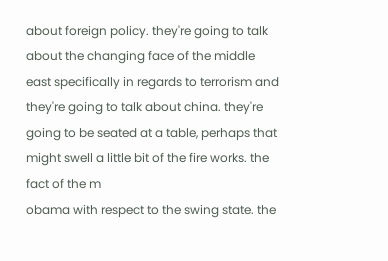about foreign policy. they're going to talk about the changing face of the middle east specifically in regards to terrorism and they're going to talk about china. they're going to be seated at a table, perhaps that might swell a little bit of the fire works. the fact of the m
obama with respect to the swing state. the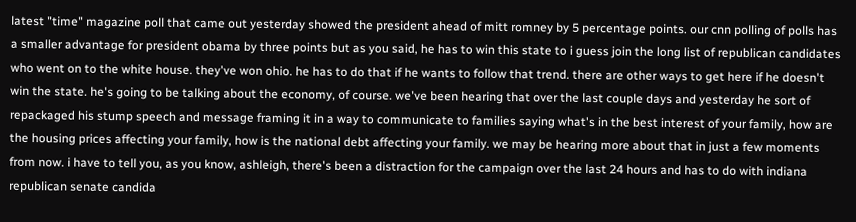latest "time" magazine poll that came out yesterday showed the president ahead of mitt romney by 5 percentage points. our cnn polling of polls has a smaller advantage for president obama by three points but as you said, he has to win this state to i guess join the long list of republican candidates who went on to the white house. they've won ohio. he has to do that if he wants to follow that trend. there are other ways to get here if he doesn't win the state. he's going to be talking about the economy, of course. we've been hearing that over the last couple days and yesterday he sort of repackaged his stump speech and message framing it in a way to communicate to families saying what's in the best interest of your family, how are the housing prices affecting your family, how is the national debt affecting your family. we may be hearing more about that in just a few moments from now. i have to tell you, as you know, ashleigh, there's been a distraction for the campaign over the last 24 hours and has to do with indiana republican senate candida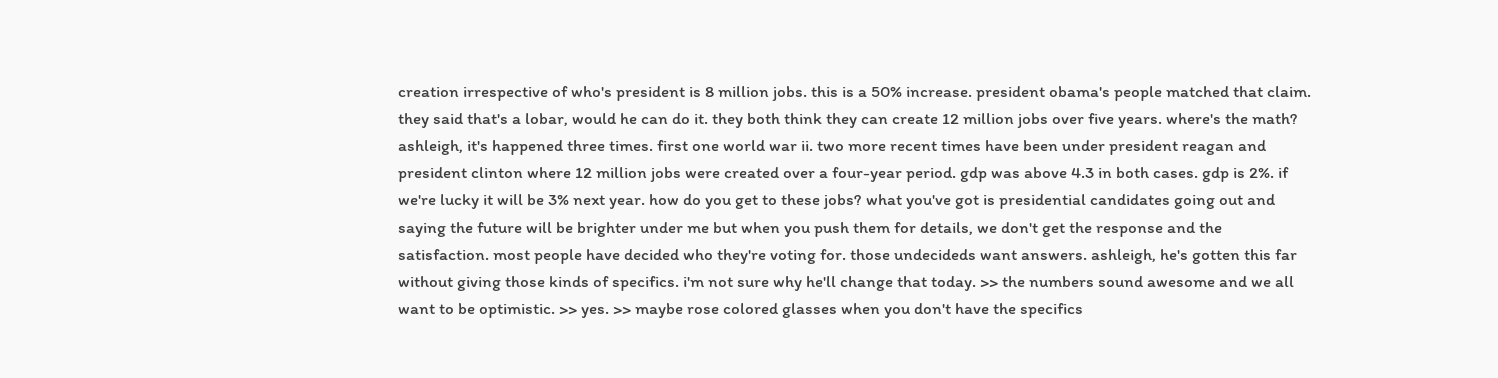creation irrespective of who's president is 8 million jobs. this is a 50% increase. president obama's people matched that claim. they said that's a lobar, would he can do it. they both think they can create 12 million jobs over five years. where's the math? ashleigh, it's happened three times. first one world war ii. two more recent times have been under president reagan and president clinton where 12 million jobs were created over a four-year period. gdp was above 4.3 in both cases. gdp is 2%. if we're lucky it will be 3% next year. how do you get to these jobs? what you've got is presidential candidates going out and saying the future will be brighter under me but when you push them for details, we don't get the response and the satisfaction. most people have decided who they're voting for. those undecideds want answers. ashleigh, he's gotten this far without giving those kinds of specifics. i'm not sure why he'll change that today. >> the numbers sound awesome and we all want to be optimistic. >> yes. >> maybe rose colored glasses when you don't have the specifics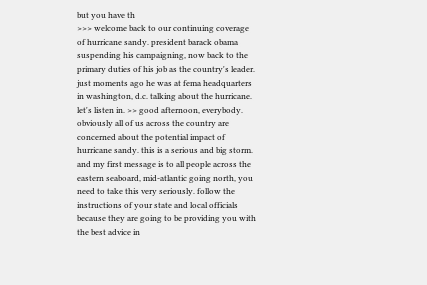but you have th
>>> welcome back to our continuing coverage of hurricane sandy. president barack obama suspending his campaigning, now back to the primary duties of his job as the country's leader. just moments ago he was at fema headquarters in washington, d.c. talking about the hurricane. let's listen in. >> good afternoon, everybody. obviously all of us across the country are concerned about the potential impact of hurricane sandy. this is a serious and big storm. and my first message is to all people across the eastern seaboard, mid-atlantic going north, you need to take this very seriously. follow the instructions of your state and local officials because they are going to be providing you with the best advice in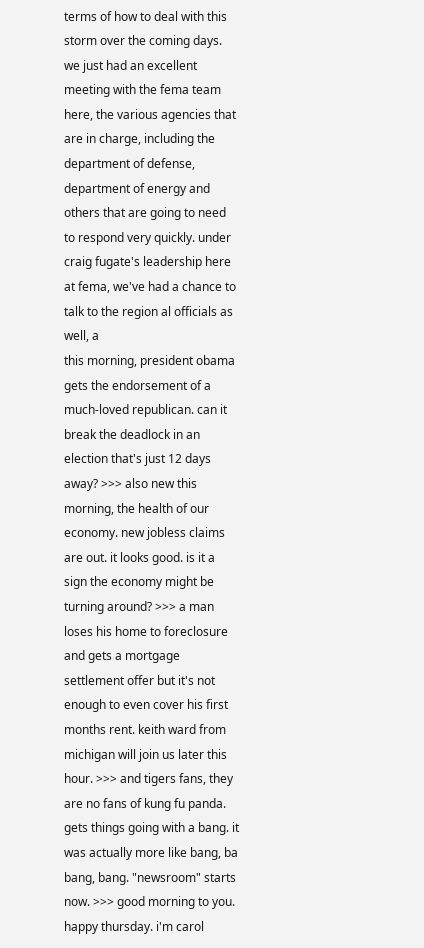terms of how to deal with this storm over the coming days. we just had an excellent meeting with the fema team here, the various agencies that are in charge, including the department of defense, department of energy and others that are going to need to respond very quickly. under craig fugate's leadership here at fema, we've had a chance to talk to the region al officials as well, a
this morning, president obama gets the endorsement of a much-loved republican. can it break the deadlock in an election that's just 12 days away? >>> also new this morning, the health of our economy. new jobless claims are out. it looks good. is it a sign the economy might be turning around? >>> a man loses his home to foreclosure and gets a mortgage settlement offer but it's not enough to even cover his first months rent. keith ward from michigan will join us later this hour. >>> and tigers fans, they are no fans of kung fu panda. gets things going with a bang. it was actually more like bang, ba bang, bang. "newsroom" starts now. >>> good morning to you. happy thursday. i'm carol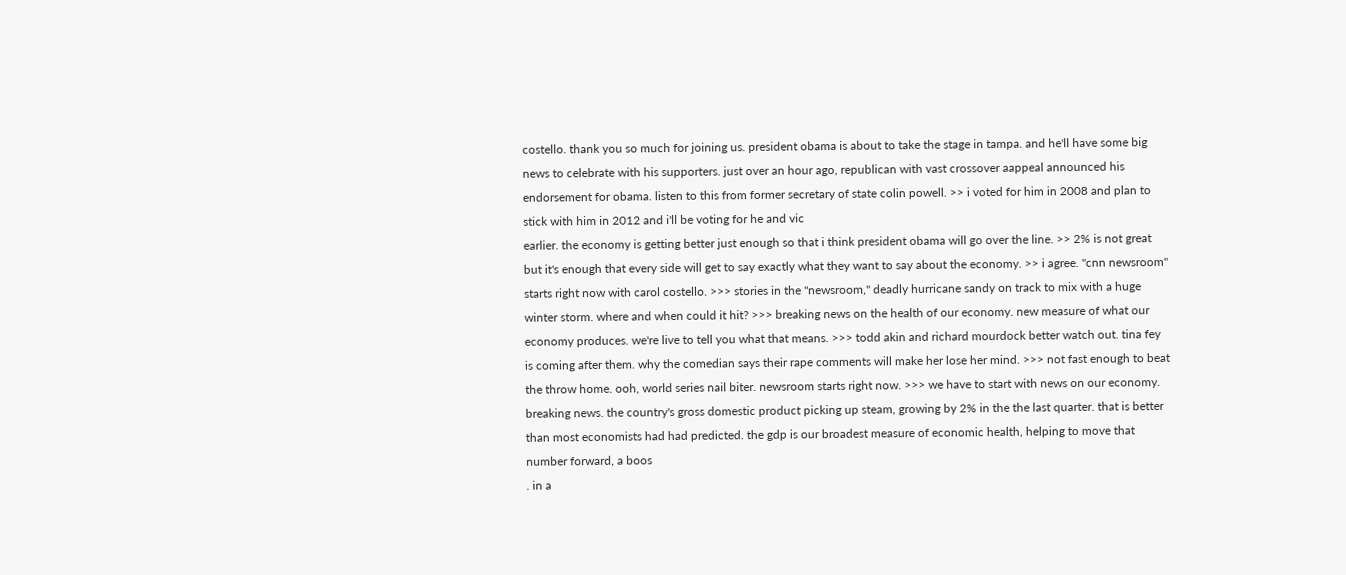costello. thank you so much for joining us. president obama is about to take the stage in tampa. and he'll have some big news to celebrate with his supporters. just over an hour ago, republican with vast crossover aappeal announced his endorsement for obama. listen to this from former secretary of state colin powell. >> i voted for him in 2008 and plan to stick with him in 2012 and i'll be voting for he and vic
earlier. the economy is getting better just enough so that i think president obama will go over the line. >> 2% is not great but it's enough that every side will get to say exactly what they want to say about the economy. >> i agree. "cnn newsroom" starts right now with carol costello. >>> stories in the "newsroom," deadly hurricane sandy on track to mix with a huge winter storm. where and when could it hit? >>> breaking news on the health of our economy. new measure of what our economy produces. we're live to tell you what that means. >>> todd akin and richard mourdock better watch out. tina fey is coming after them. why the comedian says their rape comments will make her lose her mind. >>> not fast enough to beat the throw home. ooh, world series nail biter. newsroom starts right now. >>> we have to start with news on our economy. breaking news. the country's gross domestic product picking up steam, growing by 2% in the the last quarter. that is better than most economists had had predicted. the gdp is our broadest measure of economic health, helping to move that number forward, a boos
. in a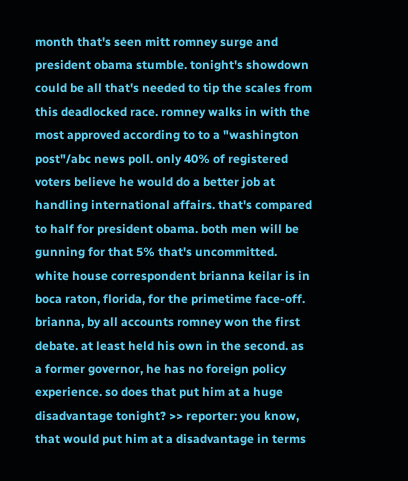month that's seen mitt romney surge and president obama stumble. tonight's showdown could be all that's needed to tip the scales from this deadlocked race. romney walks in with the most approved according to to a "washington post"/abc news poll. only 40% of registered voters believe he would do a better job at handling international affairs. that's compared to half for president obama. both men will be gunning for that 5% that's uncommitted. white house correspondent brianna keilar is in boca raton, florida, for the primetime face-off. brianna, by all accounts romney won the first debate. at least held his own in the second. as a former governor, he has no foreign policy experience. so does that put him at a huge disadvantage tonight? >> reporter: you know, that would put him at a disadvantage in terms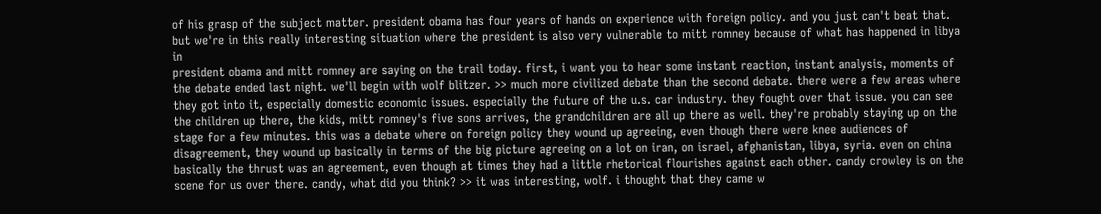of his grasp of the subject matter. president obama has four years of hands on experience with foreign policy. and you just can't beat that. but we're in this really interesting situation where the president is also very vulnerable to mitt romney because of what has happened in libya in
president obama and mitt romney are saying on the trail today. first, i want you to hear some instant reaction, instant analysis, moments of the debate ended last night. we'll begin with wolf blitzer. >> much more civilized debate than the second debate. there were a few areas where they got into it, especially domestic economic issues. especially the future of the u.s. car industry. they fought over that issue. you can see the children up there, the kids, mitt romney's five sons arrives, the grandchildren are all up there as well. they're probably staying up on the stage for a few minutes. this was a debate where on foreign policy they wound up agreeing, even though there were knee audiences of disagreement, they wound up basically in terms of the big picture agreeing on a lot on iran, on israel, afghanistan, libya, syria. even on china basically the thrust was an agreement, even though at times they had a little rhetorical flourishes against each other. candy crowley is on the scene for us over there. candy, what did you think? >> it was interesting, wolf. i thought that they came w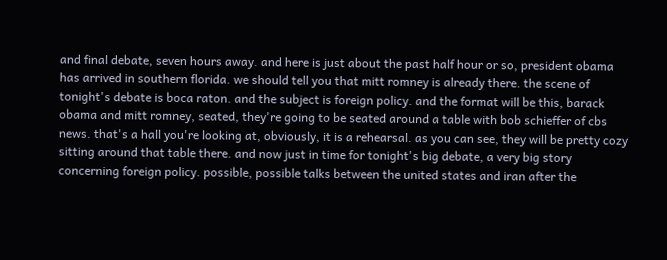and final debate, seven hours away. and here is just about the past half hour or so, president obama has arrived in southern florida. we should tell you that mitt romney is already there. the scene of tonight's debate is boca raton. and the subject is foreign policy. and the format will be this, barack obama and mitt romney, seated, they're going to be seated around a table with bob schieffer of cbs news. that's a hall you're looking at, obviously, it is a rehearsal. as you can see, they will be pretty cozy sitting around that table there. and now just in time for tonight's big debate, a very big story concerning foreign policy. possible, possible talks between the united states and iran after the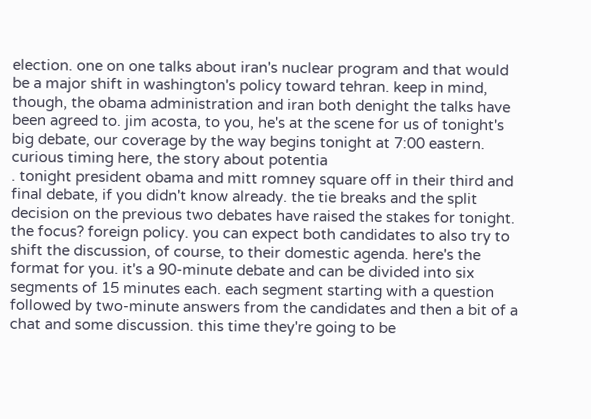election. one on one talks about iran's nuclear program and that would be a major shift in washington's policy toward tehran. keep in mind, though, the obama administration and iran both denight the talks have been agreed to. jim acosta, to you, he's at the scene for us of tonight's big debate, our coverage by the way begins tonight at 7:00 eastern. curious timing here, the story about potentia
. tonight president obama and mitt romney square off in their third and final debate, if you didn't know already. the tie breaks and the split decision on the previous two debates have raised the stakes for tonight. the focus? foreign policy. you can expect both candidates to also try to shift the discussion, of course, to their domestic agenda. here's the format for you. it's a 90-minute debate and can be divided into six segments of 15 minutes each. each segment starting with a question followed by two-minute answers from the candidates and then a bit of a chat and some discussion. this time they're going to be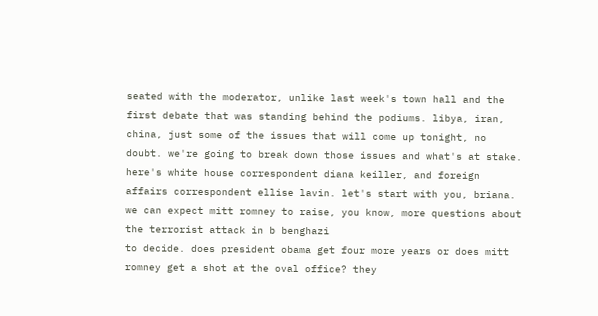seated with the moderator, unlike last week's town hall and the first debate that was standing behind the podiums. libya, iran, china, just some of the issues that will come up tonight, no doubt. we're going to break down those issues and what's at stake. here's white house correspondent diana keiller, and foreign affairs correspondent ellise lavin. let's start with you, briana. we can expect mitt romney to raise, you know, more questions about the terrorist attack in b benghazi
to decide. does president obama get four more years or does mitt romney get a shot at the oval office? they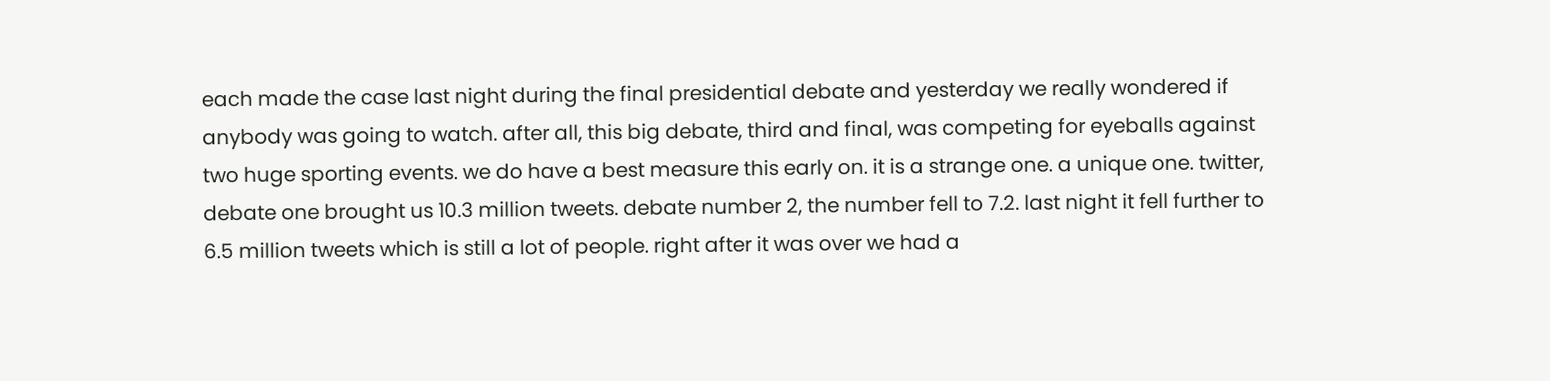each made the case last night during the final presidential debate and yesterday we really wondered if anybody was going to watch. after all, this big debate, third and final, was competing for eyeballs against two huge sporting events. we do have a best measure this early on. it is a strange one. a unique one. twitter, debate one brought us 10.3 million tweets. debate number 2, the number fell to 7.2. last night it fell further to 6.5 million tweets which is still a lot of people. right after it was over we had a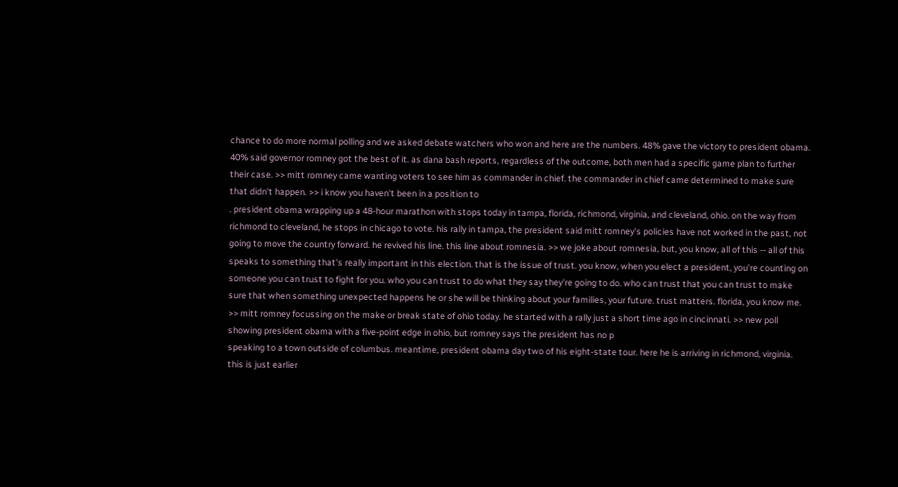chance to do more normal polling and we asked debate watchers who won and here are the numbers. 48% gave the victory to president obama. 40% said governor romney got the best of it. as dana bash reports, regardless of the outcome, both men had a specific game plan to further their case. >> mitt romney came wanting voters to see him as commander in chief. the commander in chief came determined to make sure that didn't happen. >> i know you haven't been in a position to
. president obama wrapping up a 48-hour marathon with stops today in tampa, florida, richmond, virginia, and cleveland, ohio. on the way from richmond to cleveland, he stops in chicago to vote. his rally in tampa, the president said mitt romney's policies have not worked in the past, not going to move the country forward. he revived his line. this line about romnesia. >> we joke about romnesia, but, you know, all of this -- all of this speaks to something that's really important in this election. that is the issue of trust. you know, when you elect a president, you're counting on someone you can trust to fight for you. who you can trust to do what they say they're going to do. who can trust that you can trust to make sure that when something unexpected happens he or she will be thinking about your families, your future. trust matters. florida, you know me. >> mitt romney focussing on the make or break state of ohio today. he started with a rally just a short time ago in cincinnati. >> new poll showing president obama with a five-point edge in ohio, but romney says the president has no p
speaking to a town outside of columbus. meantime, president obama day two of his eight-state tour. here he is arriving in richmond, virginia. this is just earlier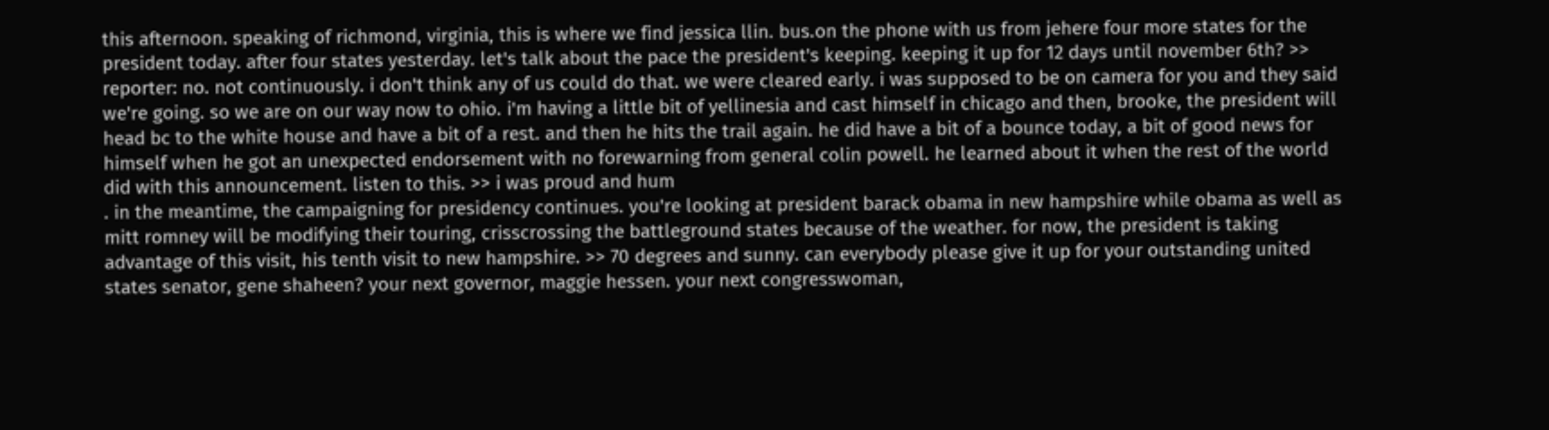this afternoon. speaking of richmond, virginia, this is where we find jessica llin. bus.on the phone with us from jehere four more states for the president today. after four states yesterday. let's talk about the pace the president's keeping. keeping it up for 12 days until november 6th? >> reporter: no. not continuously. i don't think any of us could do that. we were cleared early. i was supposed to be on camera for you and they said we're going. so we are on our way now to ohio. i'm having a little bit of yellinesia and cast himself in chicago and then, brooke, the president will head bc to the white house and have a bit of a rest. and then he hits the trail again. he did have a bit of a bounce today, a bit of good news for himself when he got an unexpected endorsement with no forewarning from general colin powell. he learned about it when the rest of the world did with this announcement. listen to this. >> i was proud and hum
. in the meantime, the campaigning for presidency continues. you're looking at president barack obama in new hampshire while obama as well as mitt romney will be modifying their touring, crisscrossing the battleground states because of the weather. for now, the president is taking advantage of this visit, his tenth visit to new hampshire. >> 70 degrees and sunny. can everybody please give it up for your outstanding united states senator, gene shaheen? your next governor, maggie hessen. your next congresswoman,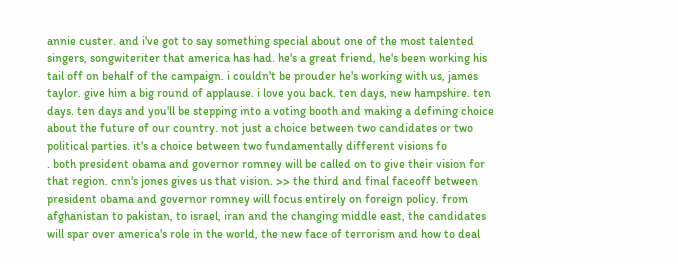annie custer. and i've got to say something special about one of the most talented singers, songwiteriter that america has had. he's a great friend, he's been working his tail off on behalf of the campaign. i couldn't be prouder he's working with us, james taylor. give him a big round of applause. i love you back. ten days, new hampshire. ten days. ten days and you'll be stepping into a voting booth and making a defining choice about the future of our country. not just a choice between two candidates or two political parties. it's a choice between two fundamentally different visions fo
. both president obama and governor romney will be called on to give their vision for that region. cnn's jones gives us that vision. >> the third and final faceoff between president obama and governor romney will focus entirely on foreign policy. from afghanistan to pakistan, to israel, iran and the changing middle east, the candidates will spar over america's role in the world, the new face of terrorism and how to deal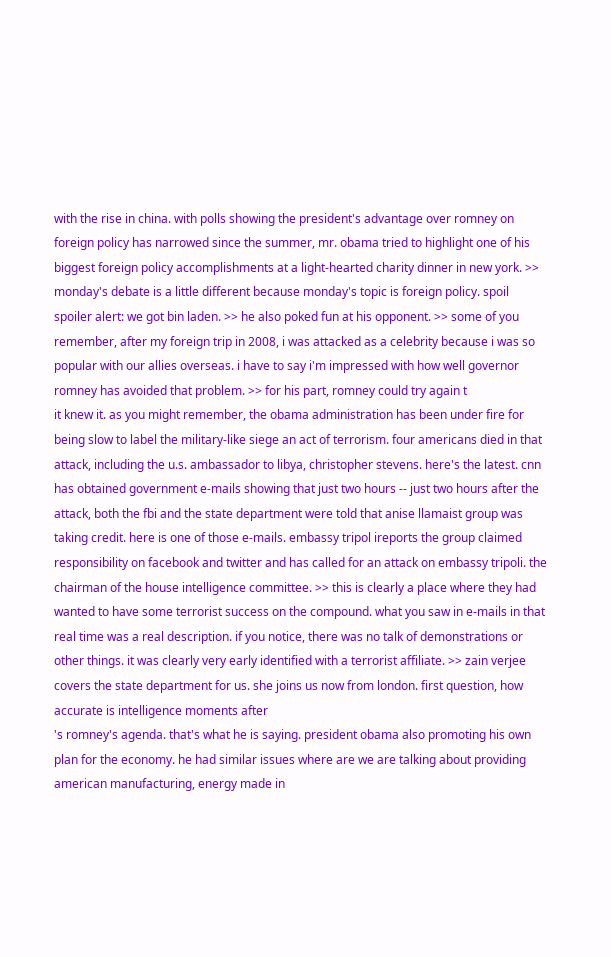with the rise in china. with polls showing the president's advantage over romney on foreign policy has narrowed since the summer, mr. obama tried to highlight one of his biggest foreign policy accomplishments at a light-hearted charity dinner in new york. >> monday's debate is a little different because monday's topic is foreign policy. spoil spoiler alert: we got bin laden. >> he also poked fun at his opponent. >> some of you remember, after my foreign trip in 2008, i was attacked as a celebrity because i was so popular with our allies overseas. i have to say i'm impressed with how well governor romney has avoided that problem. >> for his part, romney could try again t
it knew it. as you might remember, the obama administration has been under fire for being slow to label the military-like siege an act of terrorism. four americans died in that attack, including the u.s. ambassador to libya, christopher stevens. here's the latest. cnn has obtained government e-mails showing that just two hours -- just two hours after the attack, both the fbi and the state department were told that anise llamaist group was taking credit. here is one of those e-mails. embassy tripol ireports the group claimed responsibility on facebook and twitter and has called for an attack on embassy tripoli. the chairman of the house intelligence committee. >> this is clearly a place where they had wanted to have some terrorist success on the compound. what you saw in e-mails in that real time was a real description. if you notice, there was no talk of demonstrations or other things. it was clearly very early identified with a terrorist affiliate. >> zain verjee covers the state department for us. she joins us now from london. first question, how accurate is intelligence moments after
's romney's agenda. that's what he is saying. president obama also promoting his own plan for the economy. he had similar issues where are we are talking about providing american manufacturing, energy made in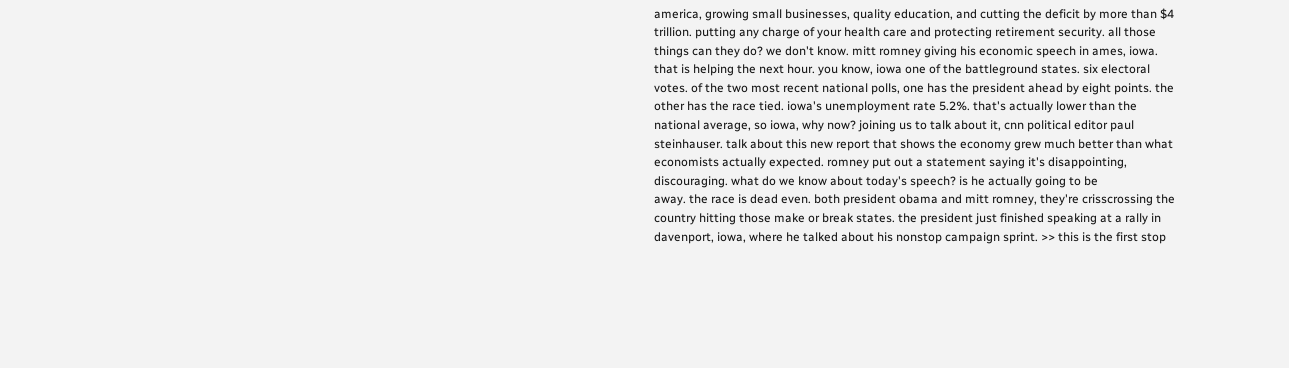america, growing small businesses, quality education, and cutting the deficit by more than $4 trillion. putting any charge of your health care and protecting retirement security. all those things can they do? we don't know. mitt romney giving his economic speech in ames, iowa. that is helping the next hour. you know, iowa one of the battleground states. six electoral votes. of the two most recent national polls, one has the president ahead by eight points. the other has the race tied. iowa's unemployment rate 5.2%. that's actually lower than the national average, so iowa, why now? joining us to talk about it, cnn political editor paul steinhauser. talk about this new report that shows the economy grew much better than what economists actually expected. romney put out a statement saying it's disappointing, discouraging. what do we know about today's speech? is he actually going to be
away. the race is dead even. both president obama and mitt romney, they're crisscrossing the country hitting those make or break states. the president just finished speaking at a rally in davenport, iowa, where he talked about his nonstop campaign sprint. >> this is the first stop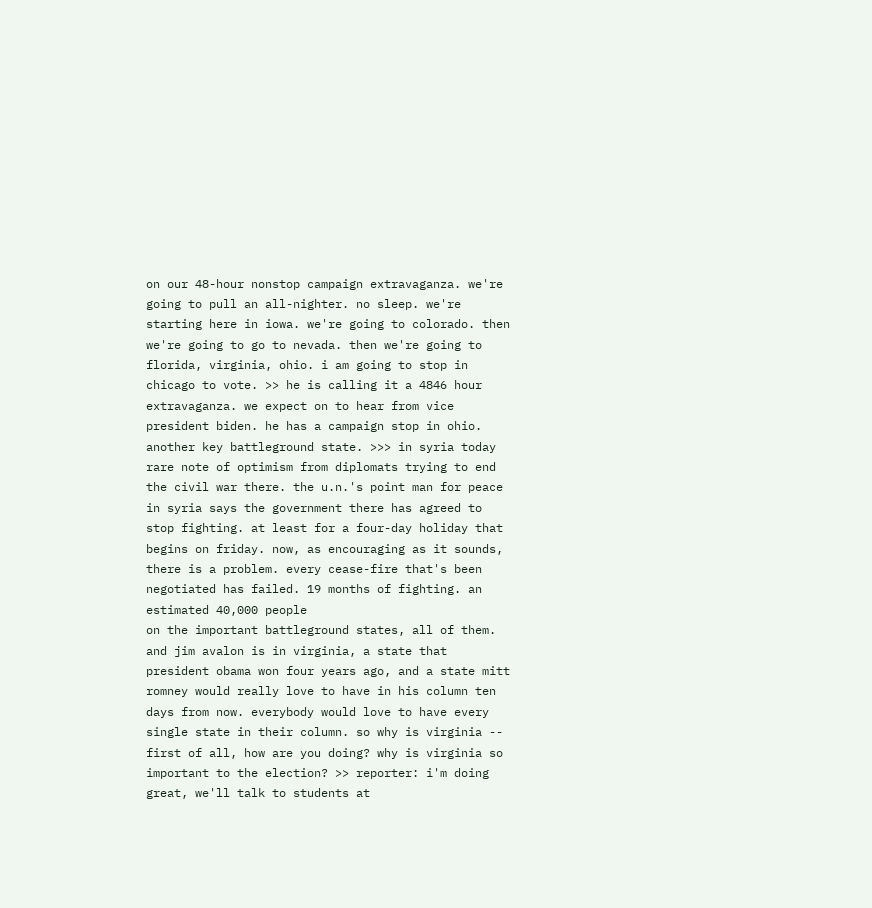on our 48-hour nonstop campaign extravaganza. we're going to pull an all-nighter. no sleep. we're starting here in iowa. we're going to colorado. then we're going to go to nevada. then we're going to florida, virginia, ohio. i am going to stop in chicago to vote. >> he is calling it a 4846 hour extravaganza. we expect on to hear from vice president biden. he has a campaign stop in ohio. another key battleground state. >>> in syria today rare note of optimism from diplomats trying to end the civil war there. the u.n.'s point man for peace in syria says the government there has agreed to stop fighting. at least for a four-day holiday that begins on friday. now, as encouraging as it sounds, there is a problem. every cease-fire that's been negotiated has failed. 19 months of fighting. an estimated 40,000 people
on the important battleground states, all of them. and jim avalon is in virginia, a state that president obama won four years ago, and a state mitt romney would really love to have in his column ten days from now. everybody would love to have every single state in their column. so why is virginia -- first of all, how are you doing? why is virginia so important to the election? >> reporter: i'm doing great, we'll talk to students at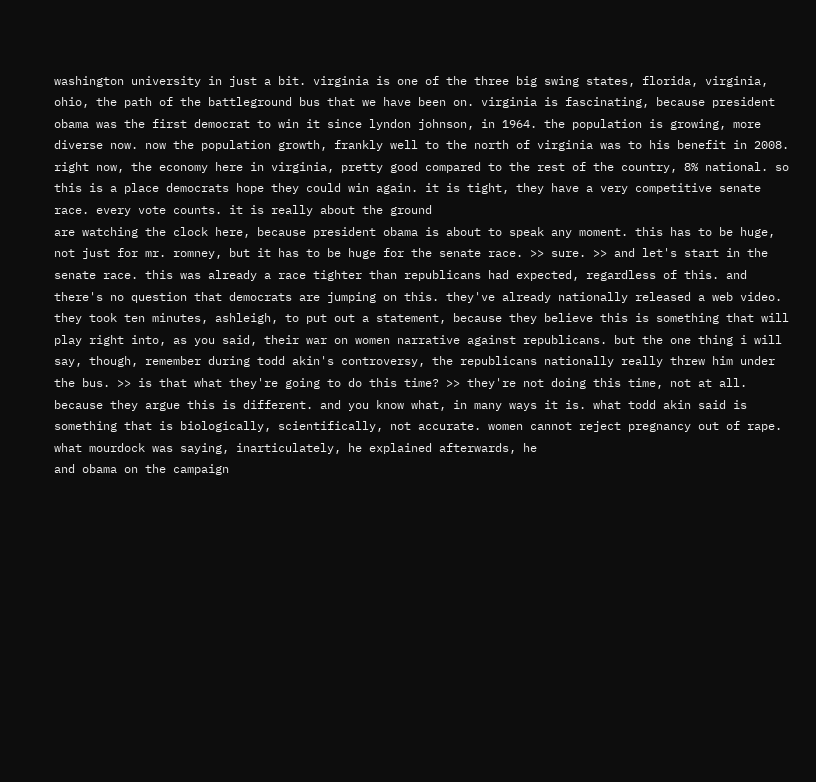washington university in just a bit. virginia is one of the three big swing states, florida, virginia, ohio, the path of the battleground bus that we have been on. virginia is fascinating, because president obama was the first democrat to win it since lyndon johnson, in 1964. the population is growing, more diverse now. now the population growth, frankly well to the north of virginia was to his benefit in 2008. right now, the economy here in virginia, pretty good compared to the rest of the country, 8% national. so this is a place democrats hope they could win again. it is tight, they have a very competitive senate race. every vote counts. it is really about the ground
are watching the clock here, because president obama is about to speak any moment. this has to be huge, not just for mr. romney, but it has to be huge for the senate race. >> sure. >> and let's start in the senate race. this was already a race tighter than republicans had expected, regardless of this. and there's no question that democrats are jumping on this. they've already nationally released a web video. they took ten minutes, ashleigh, to put out a statement, because they believe this is something that will play right into, as you said, their war on women narrative against republicans. but the one thing i will say, though, remember during todd akin's controversy, the republicans nationally really threw him under the bus. >> is that what they're going to do this time? >> they're not doing this time, not at all. because they argue this is different. and you know what, in many ways it is. what todd akin said is something that is biologically, scientifically, not accurate. women cannot reject pregnancy out of rape. what mourdock was saying, inarticulately, he explained afterwards, he
and obama on the campaign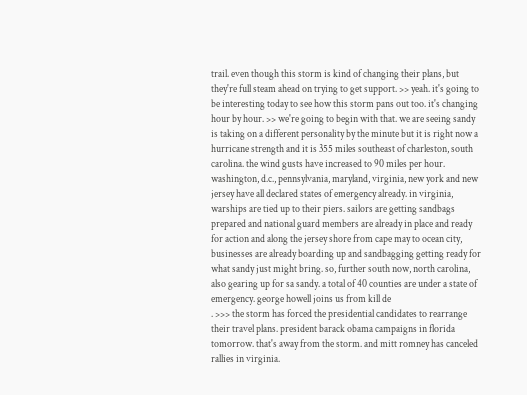trail. even though this storm is kind of changing their plans, but they're full steam ahead on trying to get support. >> yeah. it's going to be interesting today to see how this storm pans out too. it's changing hour by hour. >> we're going to begin with that. we are seeing sandy is taking on a different personality by the minute but it is right now a hurricane strength and it is 355 miles southeast of charleston, south carolina. the wind gusts have increased to 90 miles per hour. washington, d.c., pennsylvania, maryland, virginia, new york and new jersey have all declared states of emergency already. in virginia, warships are tied up to their piers. sailors are getting sandbags prepared and national guard members are already in place and ready for action and along the jersey shore from cape may to ocean city, businesses are already boarding up and sandbagging getting ready for what sandy just might bring. so, further south now, north carolina, also gearing up for sa sandy. a total of 40 counties are under a state of emergency. george howell joins us from kill de
. >>> the storm has forced the presidential candidates to rearrange their travel plans. president barack obama campaigns in florida tomorrow. that's away from the storm. and mitt romney has canceled rallies in virginia.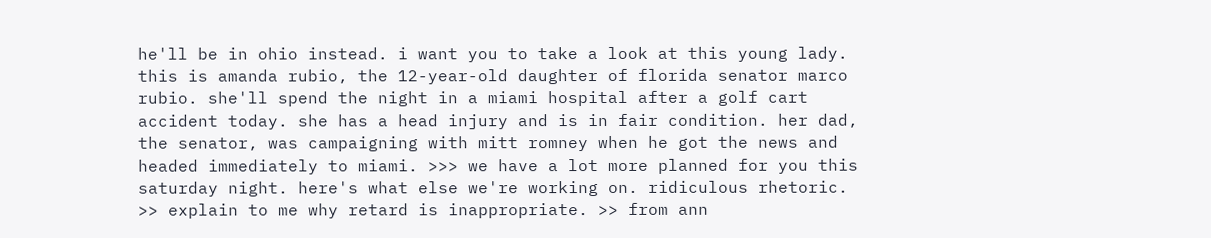he'll be in ohio instead. i want you to take a look at this young lady. this is amanda rubio, the 12-year-old daughter of florida senator marco rubio. she'll spend the night in a miami hospital after a golf cart accident today. she has a head injury and is in fair condition. her dad, the senator, was campaigning with mitt romney when he got the news and headed immediately to miami. >>> we have a lot more planned for you this saturday night. here's what else we're working on. ridiculous rhetoric. >> explain to me why retard is inappropriate. >> from ann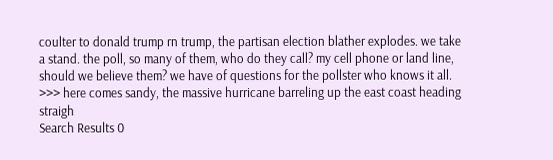coulter to donald trump rn trump, the partisan election blather explodes. we take a stand. the poll, so many of them, who do they call? my cell phone or land line, should we believe them? we have of questions for the pollster who knows it all. >>> here comes sandy, the massive hurricane barreling up the east coast heading straigh
Search Results 0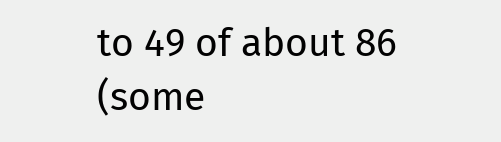to 49 of about 86 (some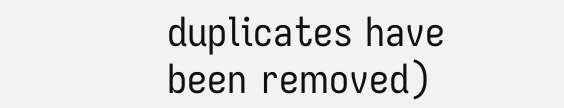duplicates have been removed)